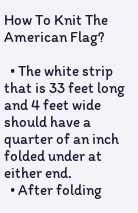How To Knit The American Flag?

  • The white strip that is 33 feet long and 4 feet wide should have a quarter of an inch folded under at either end.
  • After folding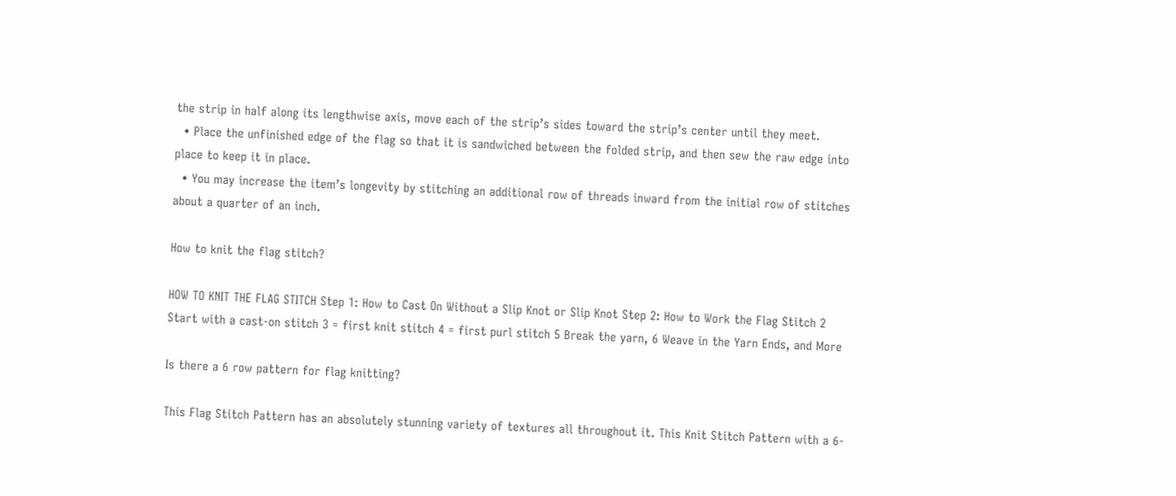the strip in half along its lengthwise axis, move each of the strip’s sides toward the strip’s center until they meet.
  • Place the unfinished edge of the flag so that it is sandwiched between the folded strip, and then sew the raw edge into place to keep it in place.
  • You may increase the item’s longevity by stitching an additional row of threads inward from the initial row of stitches about a quarter of an inch.

How to knit the flag stitch?

HOW TO KNIT THE FLAG STITCH Step 1: How to Cast On Without a Slip Knot or Slip Knot Step 2: How to Work the Flag Stitch 2 Start with a cast-on stitch 3 = first knit stitch 4 = first purl stitch 5 Break the yarn, 6 Weave in the Yarn Ends, and More

Is there a 6 row pattern for flag knitting?

This Flag Stitch Pattern has an absolutely stunning variety of textures all throughout it. This Knit Stitch Pattern with a 6-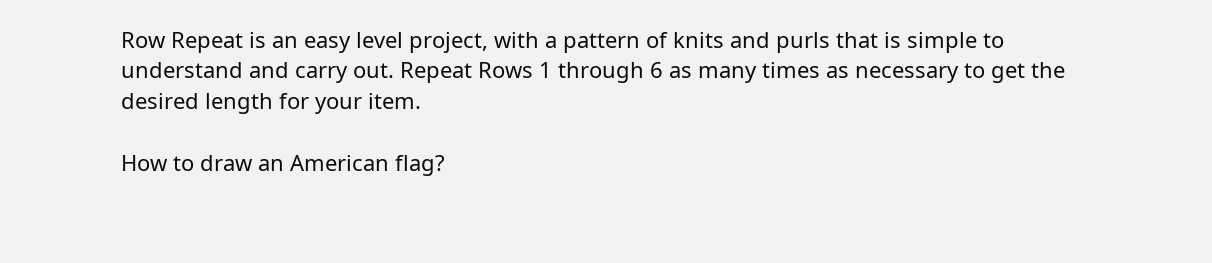Row Repeat is an easy level project, with a pattern of knits and purls that is simple to understand and carry out. Repeat Rows 1 through 6 as many times as necessary to get the desired length for your item.

How to draw an American flag?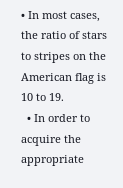• In most cases, the ratio of stars to stripes on the American flag is 10 to 19.
  • In order to acquire the appropriate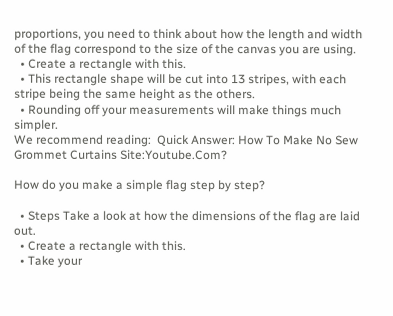proportions, you need to think about how the length and width of the flag correspond to the size of the canvas you are using.
  • Create a rectangle with this.
  • This rectangle shape will be cut into 13 stripes, with each stripe being the same height as the others.
  • Rounding off your measurements will make things much simpler.
We recommend reading:  Quick Answer: How To Make No Sew Grommet Curtains Site:Youtube.Com?

How do you make a simple flag step by step?

  • Steps Take a look at how the dimensions of the flag are laid out.
  • Create a rectangle with this.
  • Take your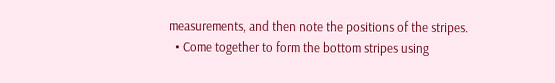measurements, and then note the positions of the stripes.
  • Come together to form the bottom stripes using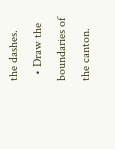the dashes.
  • Draw the boundaries of the canton.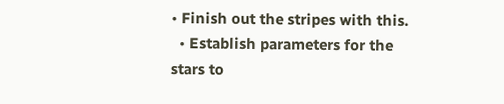• Finish out the stripes with this.
  • Establish parameters for the stars to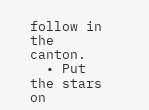follow in the canton.
  • Put the stars on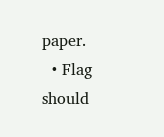paper.
  • Flag should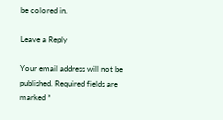be colored in.

Leave a Reply

Your email address will not be published. Required fields are marked *